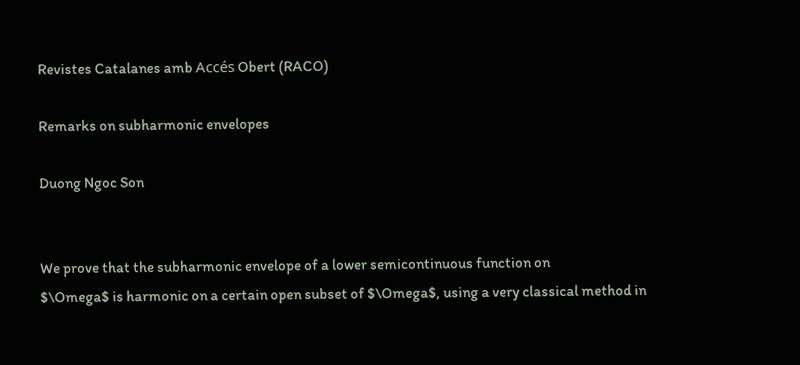Revistes Catalanes amb Accés Obert (RACO)

Remarks on subharmonic envelopes

Duong Ngoc Son


We prove that the subharmonic envelope of a lower semicontinuous function on
$\Omega$ is harmonic on a certain open subset of $\Omega$, using a very classical method in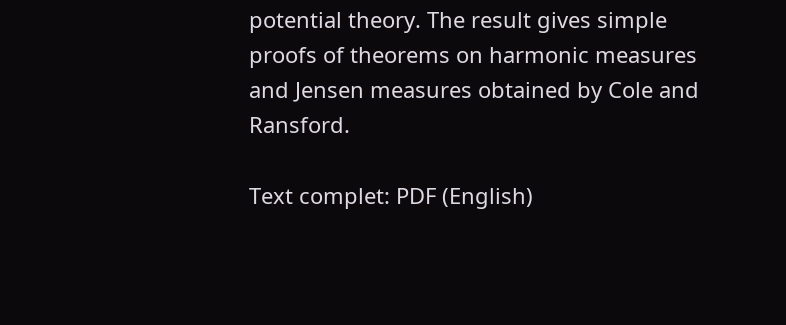potential theory. The result gives simple proofs of theorems on harmonic measures and Jensen measures obtained by Cole and Ransford.

Text complet: PDF (English)